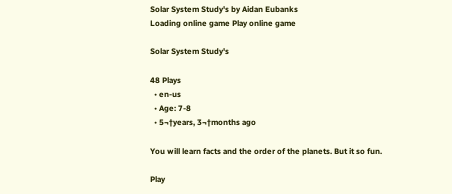Solar System Study's by Aidan Eubanks
Loading online game Play online game

Solar System Study's

48 Plays
  • en-us
  • Age: 7-8
  • 5¬†years, 3¬†months ago

You will learn facts and the order of the planets. But it so fun.

Play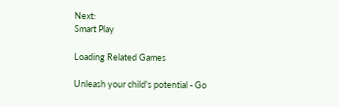Next:
Smart Play

Loading Related Games

Unleash your child's potential - Go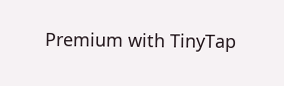Premium with TinyTap